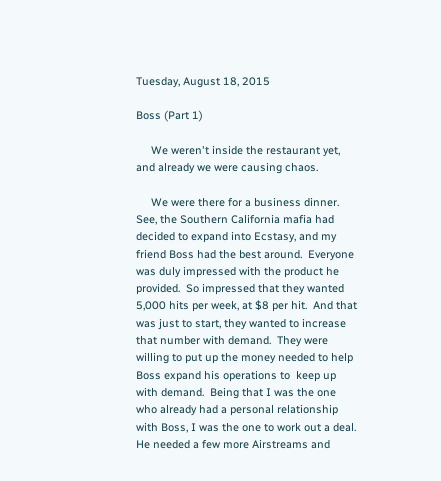Tuesday, August 18, 2015

Boss (Part 1)

     We weren't inside the restaurant yet, and already we were causing chaos.

     We were there for a business dinner.  See, the Southern California mafia had decided to expand into Ecstasy, and my friend Boss had the best around.  Everyone was duly impressed with the product he provided.  So impressed that they wanted 5,000 hits per week, at $8 per hit.  And that was just to start, they wanted to increase that number with demand.  They were willing to put up the money needed to help Boss expand his operations to  keep up with demand.  Being that I was the one who already had a personal relationship with Boss, I was the one to work out a deal.  He needed a few more Airstreams and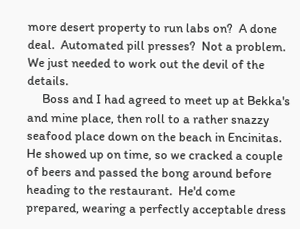more desert property to run labs on?  A done deal.  Automated pill presses?  Not a problem.  We just needed to work out the devil of the details.
     Boss and I had agreed to meet up at Bekka's and mine place, then roll to a rather snazzy seafood place down on the beach in Encinitas.  He showed up on time, so we cracked a couple of beers and passed the bong around before heading to the restaurant.  He'd come prepared, wearing a perfectly acceptable dress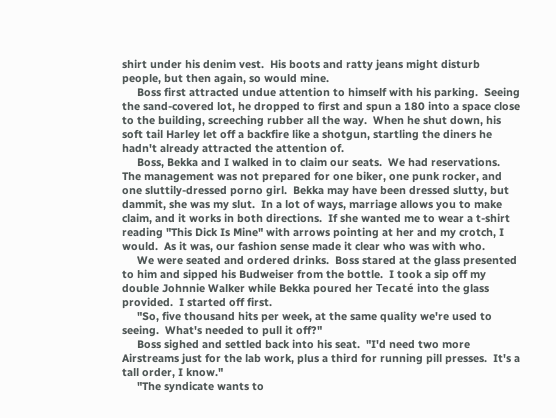shirt under his denim vest.  His boots and ratty jeans might disturb people, but then again, so would mine.
     Boss first attracted undue attention to himself with his parking.  Seeing the sand-covered lot, he dropped to first and spun a 180 into a space close to the building, screeching rubber all the way.  When he shut down, his soft tail Harley let off a backfire like a shotgun, startling the diners he hadn't already attracted the attention of.
     Boss, Bekka and I walked in to claim our seats.  We had reservations.  The management was not prepared for one biker, one punk rocker, and one sluttily-dressed porno girl.  Bekka may have been dressed slutty, but dammit, she was my slut.  In a lot of ways, marriage allows you to make claim, and it works in both directions.  If she wanted me to wear a t-shirt reading "This Dick Is Mine" with arrows pointing at her and my crotch, I would.  As it was, our fashion sense made it clear who was with who.
     We were seated and ordered drinks.  Boss stared at the glass presented to him and sipped his Budweiser from the bottle.  I took a sip off my double Johnnie Walker while Bekka poured her Tecaté into the glass provided.  I started off first.
     "So, five thousand hits per week, at the same quality we're used to seeing.  What's needed to pull it off?"
     Boss sighed and settled back into his seat.  "I'd need two more Airstreams just for the lab work, plus a third for running pill presses.  It's a tall order, I know."
     "The syndicate wants to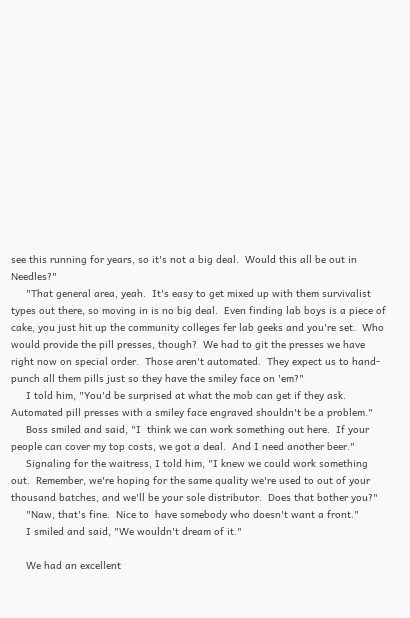see this running for years, so it's not a big deal.  Would this all be out in Needles?"
     "That general area, yeah.  It's easy to get mixed up with them survivalist types out there, so moving in is no big deal.  Even finding lab boys is a piece of cake, you just hit up the community colleges fer lab geeks and you're set.  Who would provide the pill presses, though?  We had to git the presses we have right now on special order.  Those aren't automated.  They expect us to hand-punch all them pills just so they have the smiley face on 'em?"
     I told him, "You'd be surprised at what the mob can get if they ask.  Automated pill presses with a smiley face engraved shouldn't be a problem."
     Boss smiled and said, "I  think we can work something out here.  If your people can cover my top costs, we got a deal.  And I need another beer."
     Signaling for the waitress, I told him, "I knew we could work something out.  Remember, we're hoping for the same quality we're used to out of your thousand batches, and we'll be your sole distributor.  Does that bother you?"
     "Naw, that's fine.  Nice to  have somebody who doesn't want a front."
     I smiled and said, "We wouldn't dream of it."

     We had an excellent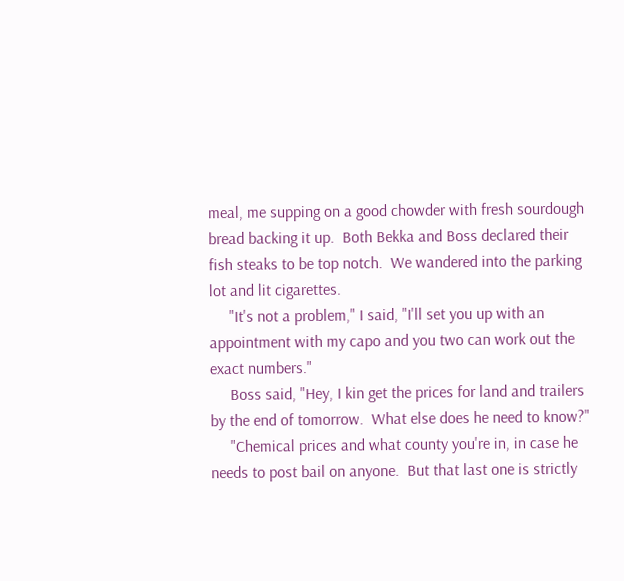meal, me supping on a good chowder with fresh sourdough bread backing it up.  Both Bekka and Boss declared their fish steaks to be top notch.  We wandered into the parking lot and lit cigarettes.
     "It's not a problem," I said, "I'll set you up with an appointment with my capo and you two can work out the exact numbers."
     Boss said, "Hey, I kin get the prices for land and trailers by the end of tomorrow.  What else does he need to know?"
     "Chemical prices and what county you're in, in case he needs to post bail on anyone.  But that last one is strictly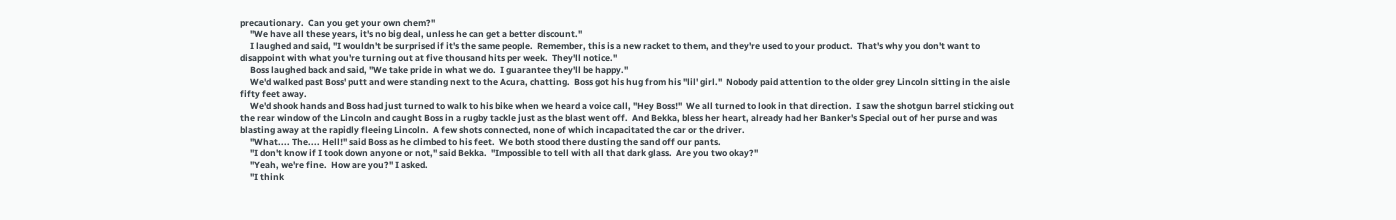precautionary.  Can you get your own chem?"
     "We have all these years, it's no big deal, unless he can get a better discount."
     I laughed and said, "I wouldn't be surprised if it's the same people.  Remember, this is a new racket to them, and they're used to your product.  That's why you don't want to disappoint with what you're turning out at five thousand hits per week.  They'll notice."
     Boss laughed back and said, "We take pride in what we do.  I guarantee they'll be happy."
     We'd walked past Boss' putt and were standing next to the Acura, chatting.  Boss got his hug from his "lil' girl."  Nobody paid attention to the older grey Lincoln sitting in the aisle fifty feet away.
     We'd shook hands and Boss had just turned to walk to his bike when we heard a voice call, "Hey Boss!"  We all turned to look in that direction.  I saw the shotgun barrel sticking out the rear window of the Lincoln and caught Boss in a rugby tackle just as the blast went off.  And Bekka, bless her heart, already had her Banker's Special out of her purse and was blasting away at the rapidly fleeing Lincoln.  A few shots connected, none of which incapacitated the car or the driver.
     "What.... The.... Hell!" said Boss as he climbed to his feet.  We both stood there dusting the sand off our pants.
     "I don't know if I took down anyone or not," said Bekka.  "Impossible to tell with all that dark glass.  Are you two okay?"
     "Yeah, we're fine.  How are you?" I asked.
     "I think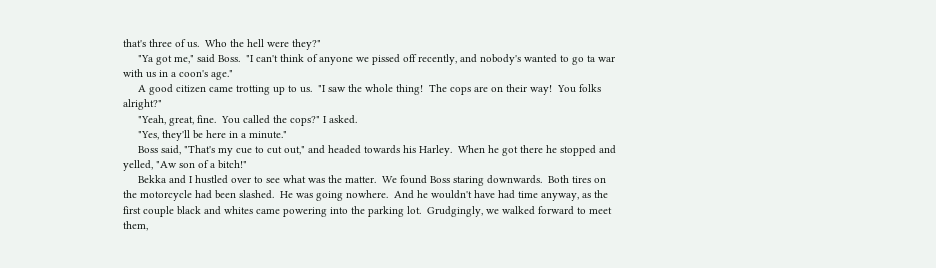that's three of us.  Who the hell were they?"
     "Ya got me," said Boss.  "I can't think of anyone we pissed off recently, and nobody's wanted to go ta war with us in a coon's age."
     A good citizen came trotting up to us.  "I saw the whole thing!  The cops are on their way!  You folks alright?"
     "Yeah, great, fine.  You called the cops?" I asked.
     "Yes, they'll be here in a minute."
     Boss said, "That's my cue to cut out," and headed towards his Harley.  When he got there he stopped and yelled, "Aw son of a bitch!"
     Bekka and I hustled over to see what was the matter.  We found Boss staring downwards.  Both tires on the motorcycle had been slashed.  He was going nowhere.  And he wouldn't have had time anyway, as the first couple black and whites came powering into the parking lot.  Grudgingly, we walked forward to meet them,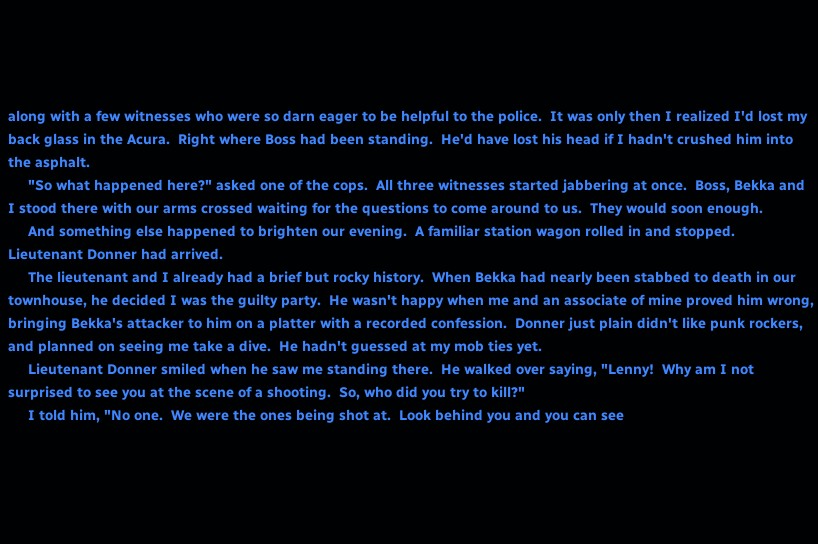along with a few witnesses who were so darn eager to be helpful to the police.  It was only then I realized I'd lost my back glass in the Acura.  Right where Boss had been standing.  He'd have lost his head if I hadn't crushed him into the asphalt.
     "So what happened here?" asked one of the cops.  All three witnesses started jabbering at once.  Boss, Bekka and I stood there with our arms crossed waiting for the questions to come around to us.  They would soon enough.
     And something else happened to brighten our evening.  A familiar station wagon rolled in and stopped.  Lieutenant Donner had arrived.
     The lieutenant and I already had a brief but rocky history.  When Bekka had nearly been stabbed to death in our townhouse, he decided I was the guilty party.  He wasn't happy when me and an associate of mine proved him wrong, bringing Bekka's attacker to him on a platter with a recorded confession.  Donner just plain didn't like punk rockers, and planned on seeing me take a dive.  He hadn't guessed at my mob ties yet.
     Lieutenant Donner smiled when he saw me standing there.  He walked over saying, "Lenny!  Why am I not surprised to see you at the scene of a shooting.  So, who did you try to kill?"
     I told him, "No one.  We were the ones being shot at.  Look behind you and you can see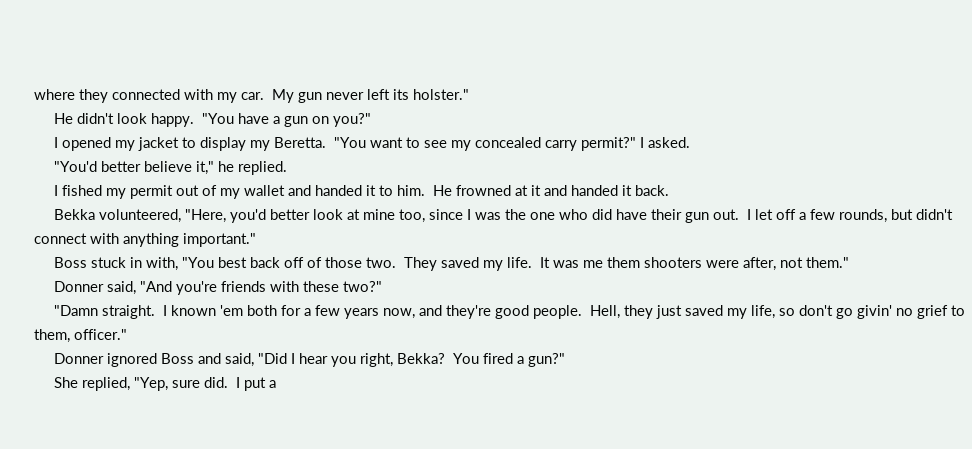where they connected with my car.  My gun never left its holster."
     He didn't look happy.  "You have a gun on you?"
     I opened my jacket to display my Beretta.  "You want to see my concealed carry permit?" I asked.
     "You'd better believe it," he replied.
     I fished my permit out of my wallet and handed it to him.  He frowned at it and handed it back.
     Bekka volunteered, "Here, you'd better look at mine too, since I was the one who did have their gun out.  I let off a few rounds, but didn't connect with anything important."
     Boss stuck in with, "You best back off of those two.  They saved my life.  It was me them shooters were after, not them."
     Donner said, "And you're friends with these two?"
     "Damn straight.  I known 'em both for a few years now, and they're good people.  Hell, they just saved my life, so don't go givin' no grief to them, officer."
     Donner ignored Boss and said, "Did I hear you right, Bekka?  You fired a gun?"
     She replied, "Yep, sure did.  I put a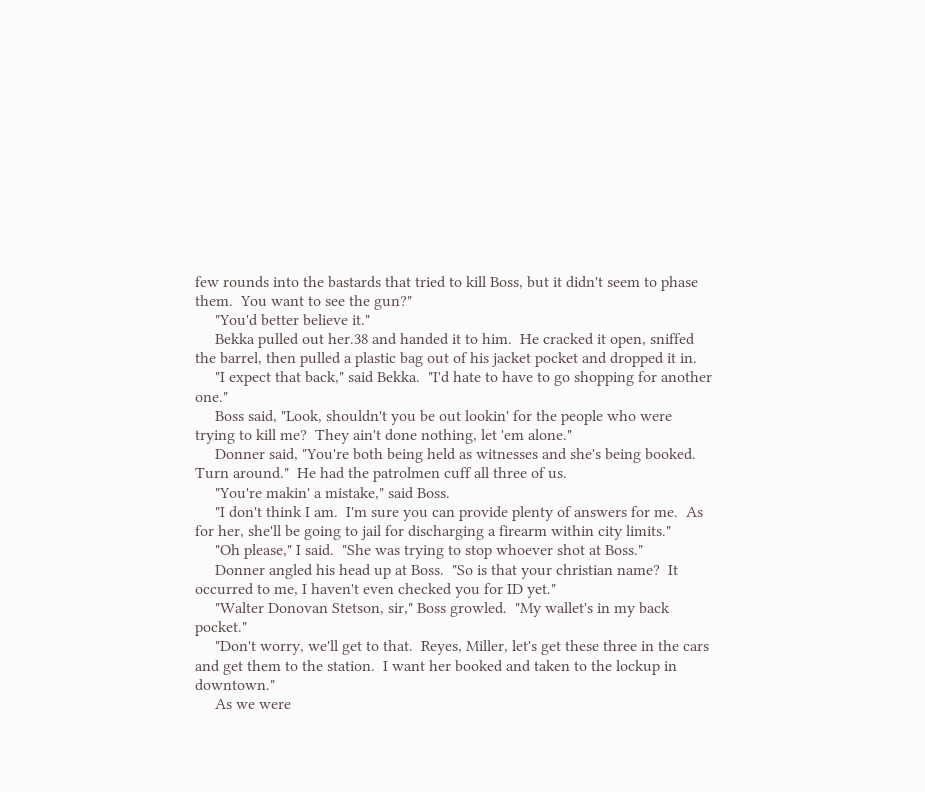few rounds into the bastards that tried to kill Boss, but it didn't seem to phase them.  You want to see the gun?"
     "You'd better believe it."
     Bekka pulled out her.38 and handed it to him.  He cracked it open, sniffed the barrel, then pulled a plastic bag out of his jacket pocket and dropped it in.
     "I expect that back," said Bekka.  "I'd hate to have to go shopping for another one."
     Boss said, "Look, shouldn't you be out lookin' for the people who were trying to kill me?  They ain't done nothing, let 'em alone."
     Donner said, "You're both being held as witnesses and she's being booked.  Turn around."  He had the patrolmen cuff all three of us.
     "You're makin' a mistake," said Boss.
     "I don't think I am.  I'm sure you can provide plenty of answers for me.  As for her, she'll be going to jail for discharging a firearm within city limits."
     "Oh please," I said.  "She was trying to stop whoever shot at Boss."
     Donner angled his head up at Boss.  "So is that your christian name?  It occurred to me, I haven't even checked you for ID yet."
     "Walter Donovan Stetson, sir," Boss growled.  "My wallet's in my back pocket."
     "Don't worry, we'll get to that.  Reyes, Miller, let's get these three in the cars and get them to the station.  I want her booked and taken to the lockup in downtown."
     As we were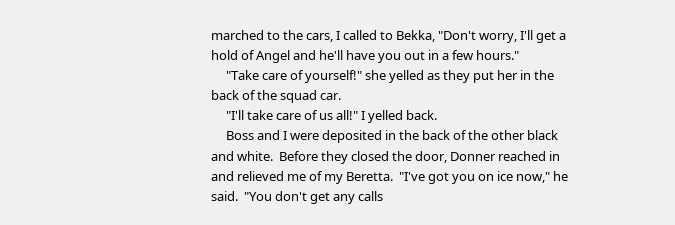marched to the cars, I called to Bekka, "Don't worry, I'll get a hold of Angel and he'll have you out in a few hours."
     "Take care of yourself!" she yelled as they put her in the back of the squad car.
     "I'll take care of us all!" I yelled back.
     Boss and I were deposited in the back of the other black and white.  Before they closed the door, Donner reached in and relieved me of my Beretta.  "I've got you on ice now," he said.  "You don't get any calls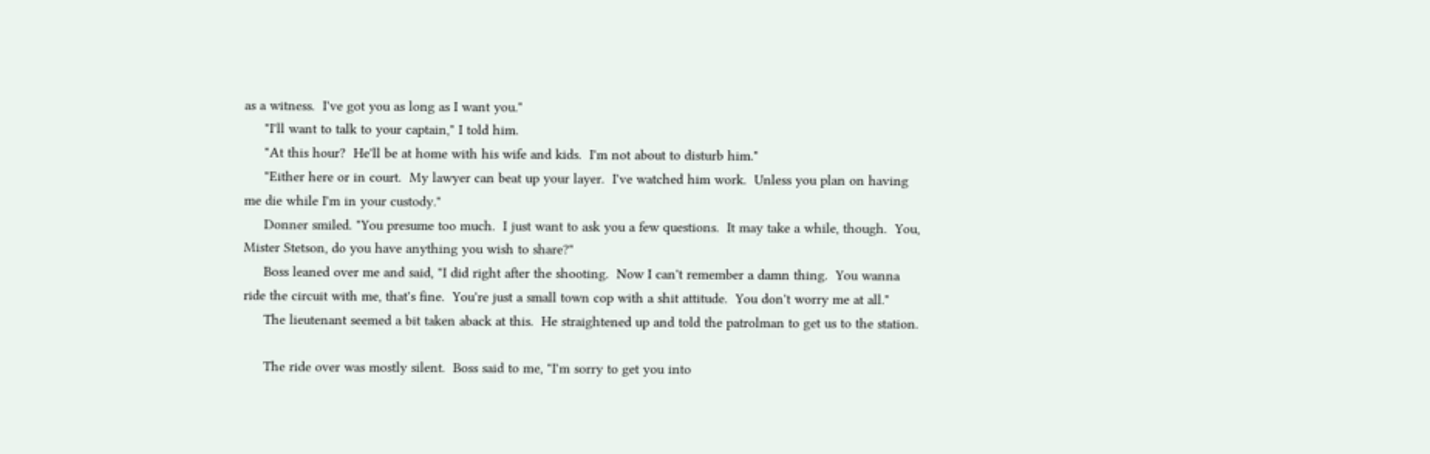as a witness.  I've got you as long as I want you."
     "I'll want to talk to your captain," I told him.
     "At this hour?  He'll be at home with his wife and kids.  I'm not about to disturb him."
     "Either here or in court.  My lawyer can beat up your layer.  I've watched him work.  Unless you plan on having me die while I'm in your custody."
     Donner smiled. "You presume too much.  I just want to ask you a few questions.  It may take a while, though.  You, Mister Stetson, do you have anything you wish to share?"
     Boss leaned over me and said, "I did right after the shooting.  Now I can't remember a damn thing.  You wanna ride the circuit with me, that's fine.  You're just a small town cop with a shit attitude.  You don't worry me at all."
     The lieutenant seemed a bit taken aback at this.  He straightened up and told the patrolman to get us to the station.

     The ride over was mostly silent.  Boss said to me, "I'm sorry to get you into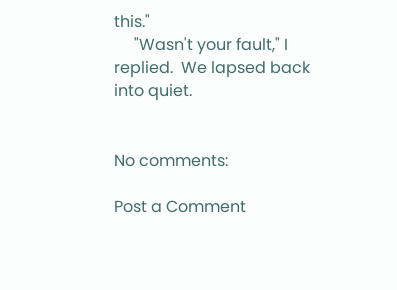this."
     "Wasn't your fault," I replied.  We lapsed back into quiet.


No comments:

Post a Comment